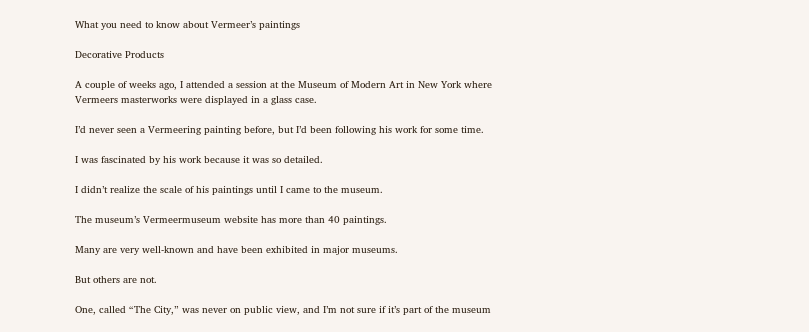What you need to know about Vermeer’s paintings

Decorative Products

A couple of weeks ago, I attended a session at the Museum of Modern Art in New York where Vermeers masterworks were displayed in a glass case.

I’d never seen a Vermeering painting before, but I’d been following his work for some time.

I was fascinated by his work because it was so detailed.

I didn’t realize the scale of his paintings until I came to the museum.

The museum’s Vermeermuseum website has more than 40 paintings.

Many are very well-known and have been exhibited in major museums.

But others are not.

One, called “The City,” was never on public view, and I’m not sure if it’s part of the museum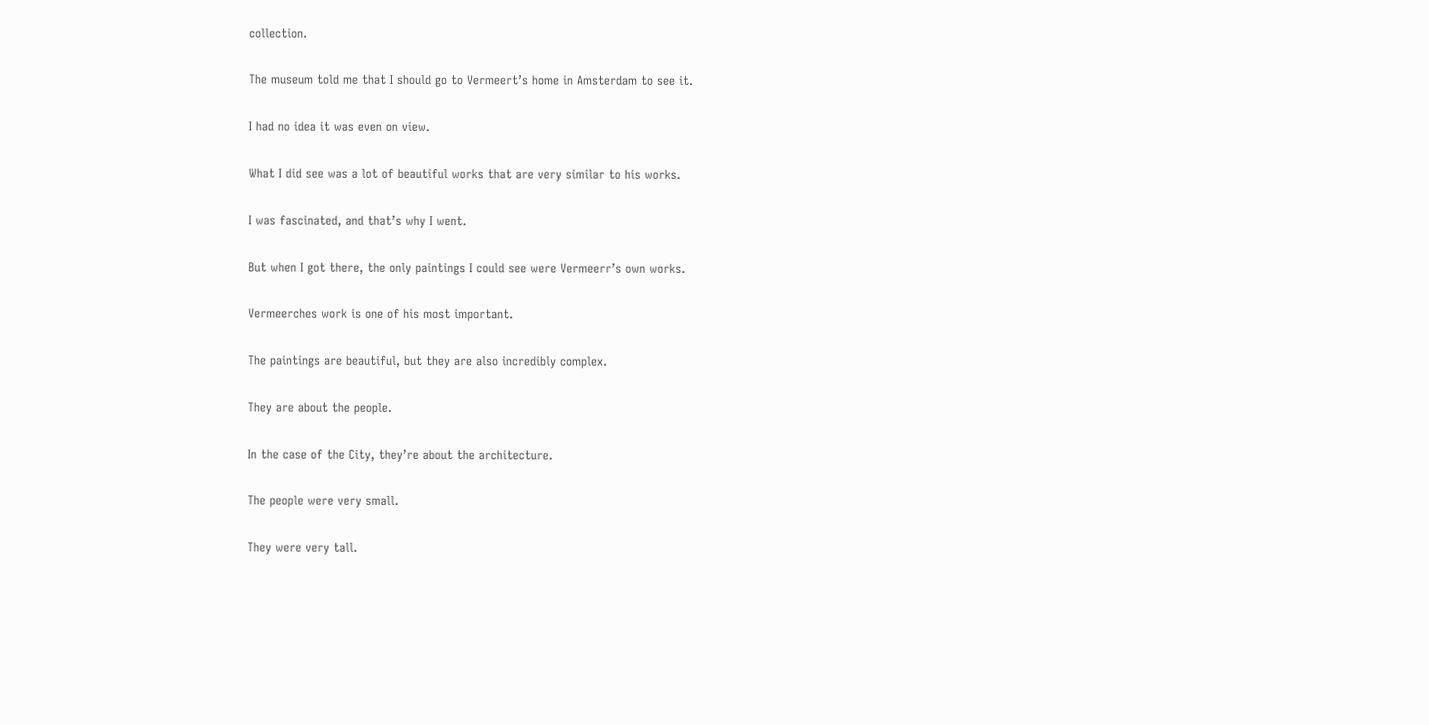collection.

The museum told me that I should go to Vermeert’s home in Amsterdam to see it.

I had no idea it was even on view.

What I did see was a lot of beautiful works that are very similar to his works.

I was fascinated, and that’s why I went.

But when I got there, the only paintings I could see were Vermeerr’s own works.

Vermeerches work is one of his most important.

The paintings are beautiful, but they are also incredibly complex.

They are about the people.

In the case of the City, they’re about the architecture.

The people were very small.

They were very tall.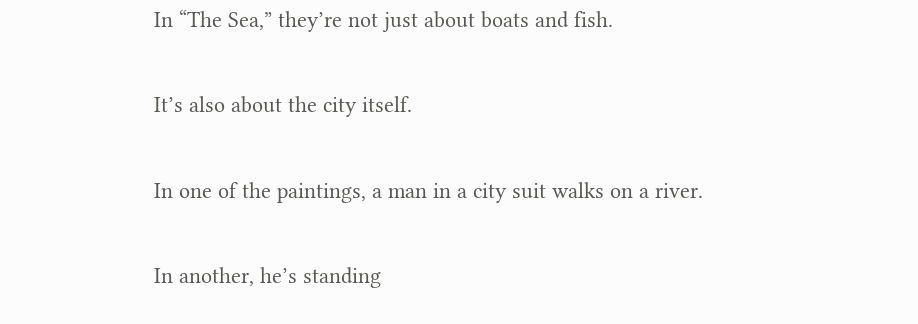In “The Sea,” they’re not just about boats and fish.

It’s also about the city itself.

In one of the paintings, a man in a city suit walks on a river.

In another, he’s standing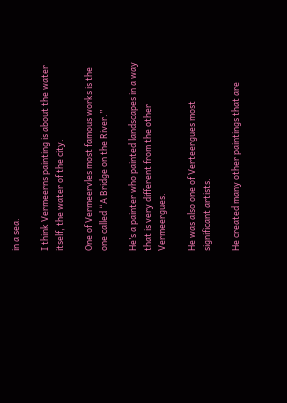in a sea.

I think Vermeerns painting is about the water itself, the water of the city.

One of Vermeervles most famous works is the one called “A Bridge on the River.”

He’s a painter who painted landscapes in a way that is very different from the other Vermeergues.

He was also one of Verteergues most significant artists.

He created many other paintings that are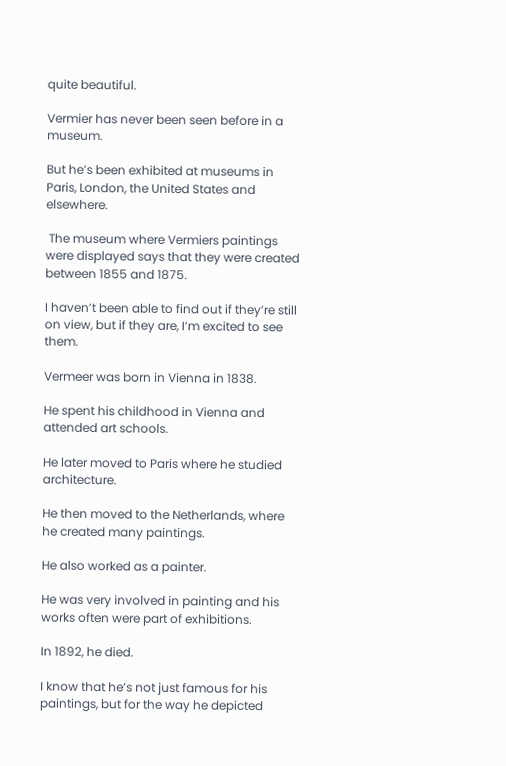quite beautiful.

Vermier has never been seen before in a museum.

But he’s been exhibited at museums in Paris, London, the United States and elsewhere.

 The museum where Vermiers paintings were displayed says that they were created between 1855 and 1875.

I haven’t been able to find out if they’re still on view, but if they are, I’m excited to see them.

Vermeer was born in Vienna in 1838.

He spent his childhood in Vienna and attended art schools.

He later moved to Paris where he studied architecture.

He then moved to the Netherlands, where he created many paintings.

He also worked as a painter.

He was very involved in painting and his works often were part of exhibitions.

In 1892, he died.

I know that he’s not just famous for his paintings, but for the way he depicted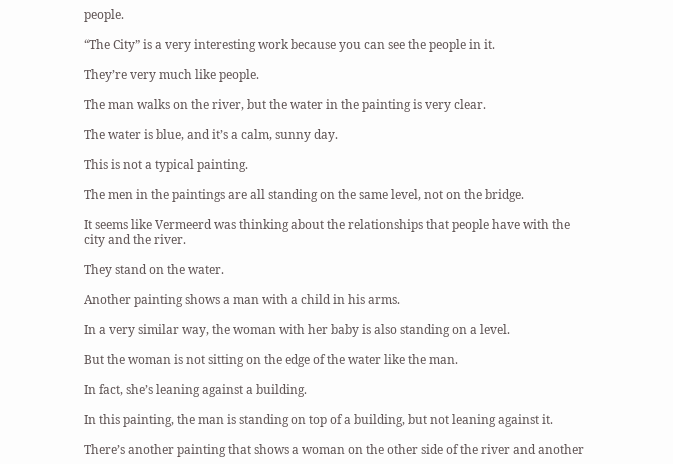people.

“The City” is a very interesting work because you can see the people in it.

They’re very much like people.

The man walks on the river, but the water in the painting is very clear.

The water is blue, and it’s a calm, sunny day.

This is not a typical painting.

The men in the paintings are all standing on the same level, not on the bridge.

It seems like Vermeerd was thinking about the relationships that people have with the city and the river.

They stand on the water.

Another painting shows a man with a child in his arms.

In a very similar way, the woman with her baby is also standing on a level.

But the woman is not sitting on the edge of the water like the man.

In fact, she’s leaning against a building.

In this painting, the man is standing on top of a building, but not leaning against it.

There’s another painting that shows a woman on the other side of the river and another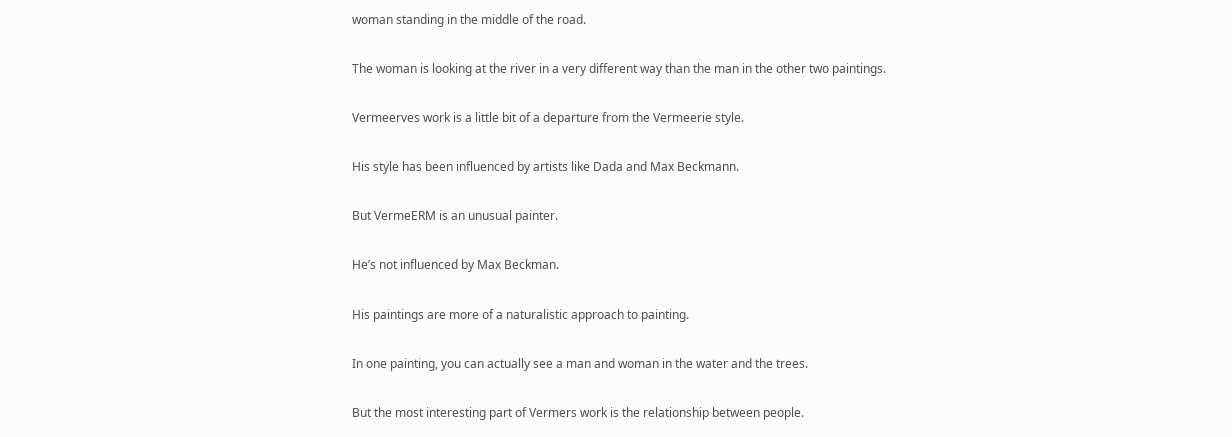woman standing in the middle of the road.

The woman is looking at the river in a very different way than the man in the other two paintings.

Vermeerves work is a little bit of a departure from the Vermeerie style.

His style has been influenced by artists like Dada and Max Beckmann.

But VermeERM is an unusual painter.

He’s not influenced by Max Beckman.

His paintings are more of a naturalistic approach to painting.

In one painting, you can actually see a man and woman in the water and the trees.

But the most interesting part of Vermers work is the relationship between people.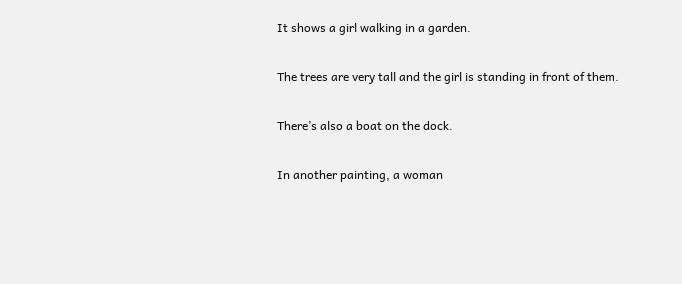It shows a girl walking in a garden.

The trees are very tall and the girl is standing in front of them.

There’s also a boat on the dock.

In another painting, a woman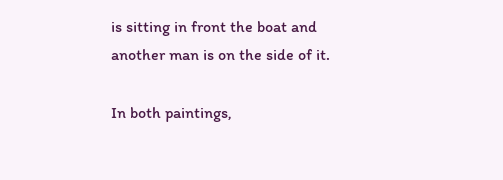is sitting in front the boat and another man is on the side of it.

In both paintings,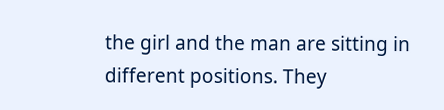the girl and the man are sitting in different positions. They